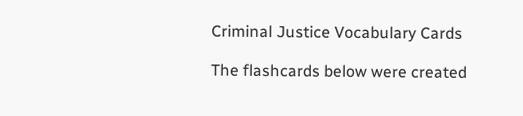Criminal Justice Vocabulary Cards

The flashcards below were created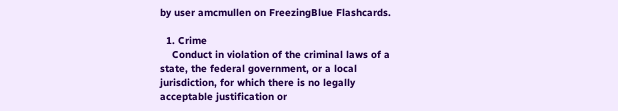by user amcmullen on FreezingBlue Flashcards.

  1. Crime
    Conduct in violation of the criminal laws of a state, the federal government, or a local jurisdiction, for which there is no legally acceptable justification or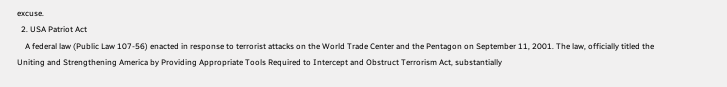excuse.
  2. USA Patriot Act
    A federal law (Public Law 107-56) enacted in response to terrorist attacks on the World Trade Center and the Pentagon on September 11, 2001. The law, officially titled the Uniting and Strengthening America by Providing Appropriate Tools Required to Intercept and Obstruct Terrorism Act, substantially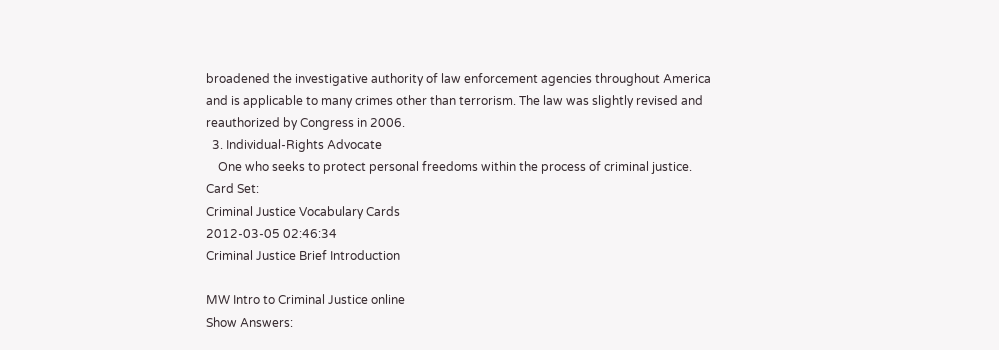broadened the investigative authority of law enforcement agencies throughout America and is applicable to many crimes other than terrorism. The law was slightly revised and reauthorized by Congress in 2006.
  3. Individual-Rights Advocate
    One who seeks to protect personal freedoms within the process of criminal justice.
Card Set:
Criminal Justice Vocabulary Cards
2012-03-05 02:46:34
Criminal Justice Brief Introduction

MW Intro to Criminal Justice online
Show Answers: